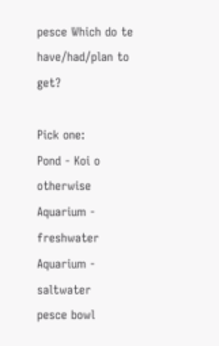pesce Which do te have/had/plan to get?

Pick one:
Pond - Koi o otherwise
Aquarium - freshwater
Aquarium - saltwater
pesce bowl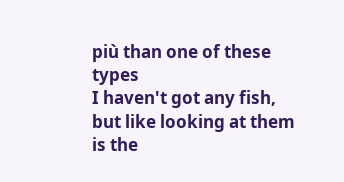più than one of these types
I haven't got any fish, but like looking at them
is the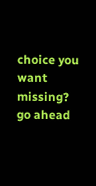choice you want missing? go ahead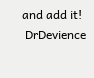and add it!
 DrDevience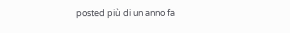posted più di un anno fa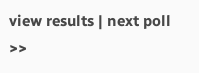view results | next poll >>